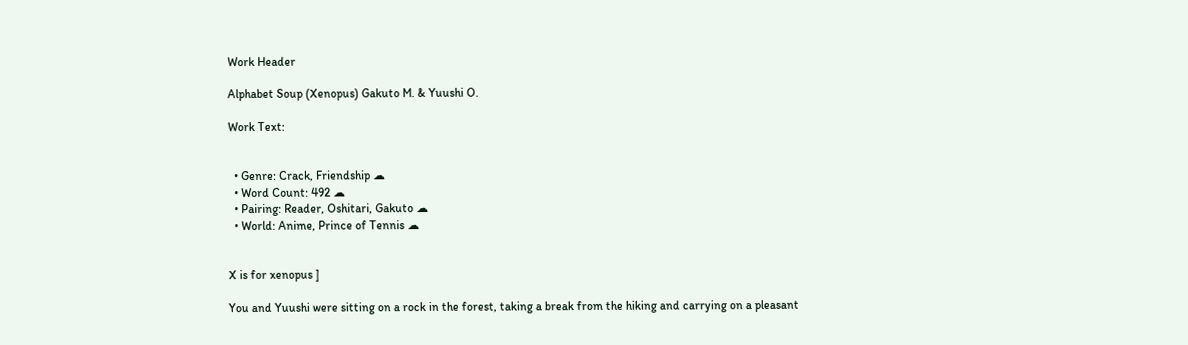Work Header

Alphabet Soup (Xenopus) Gakuto M. & Yuushi O.

Work Text:


  • Genre: Crack, Friendship ☁
  • Word Count: 492 ☁
  • Pairing: Reader, Oshitari, Gakuto ☁
  • World: Anime, Prince of Tennis ☁


X is for xenopus ]

You and Yuushi were sitting on a rock in the forest, taking a break from the hiking and carrying on a pleasant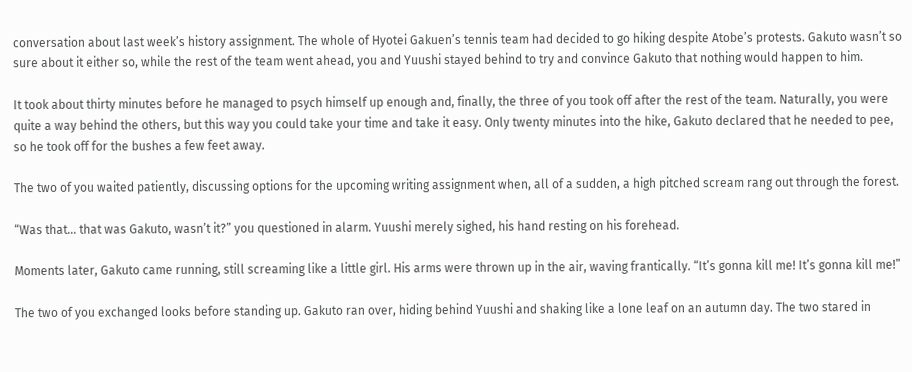conversation about last week’s history assignment. The whole of Hyotei Gakuen’s tennis team had decided to go hiking despite Atobe’s protests. Gakuto wasn’t so sure about it either so, while the rest of the team went ahead, you and Yuushi stayed behind to try and convince Gakuto that nothing would happen to him.

It took about thirty minutes before he managed to psych himself up enough and, finally, the three of you took off after the rest of the team. Naturally, you were quite a way behind the others, but this way you could take your time and take it easy. Only twenty minutes into the hike, Gakuto declared that he needed to pee, so he took off for the bushes a few feet away.

The two of you waited patiently, discussing options for the upcoming writing assignment when, all of a sudden, a high pitched scream rang out through the forest.

“Was that… that was Gakuto, wasn’t it?” you questioned in alarm. Yuushi merely sighed, his hand resting on his forehead.

Moments later, Gakuto came running, still screaming like a little girl. His arms were thrown up in the air, waving frantically. “It’s gonna kill me! It’s gonna kill me!”

The two of you exchanged looks before standing up. Gakuto ran over, hiding behind Yuushi and shaking like a lone leaf on an autumn day. The two stared in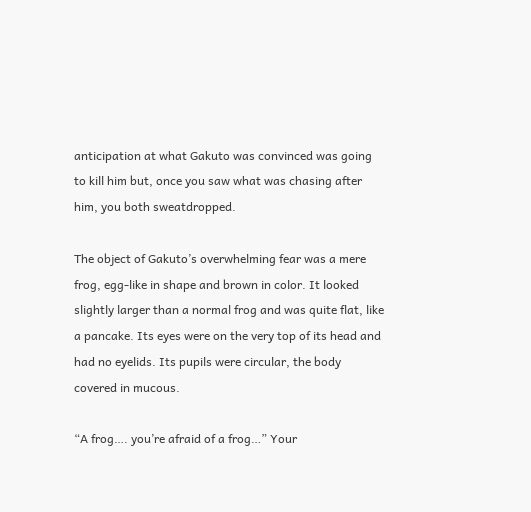anticipation at what Gakuto was convinced was going to kill him but, once you saw what was chasing after him, you both sweatdropped.

The object of Gakuto’s overwhelming fear was a mere frog, egg-like in shape and brown in color. It looked slightly larger than a normal frog and was quite flat, like a pancake. Its eyes were on the very top of its head and had no eyelids. Its pupils were circular, the body covered in mucous.

“A frog…. you’re afraid of a frog…” Your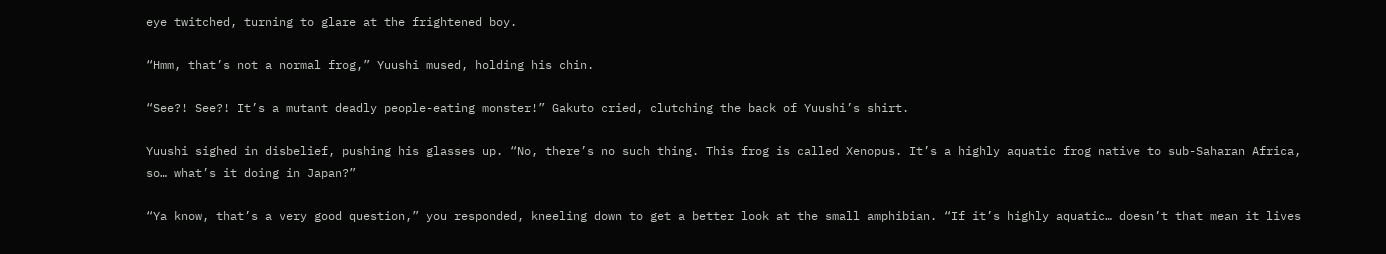eye twitched, turning to glare at the frightened boy.

“Hmm, that’s not a normal frog,” Yuushi mused, holding his chin.

“See?! See?! It’s a mutant deadly people-eating monster!” Gakuto cried, clutching the back of Yuushi’s shirt.

Yuushi sighed in disbelief, pushing his glasses up. “No, there’s no such thing. This frog is called Xenopus. It’s a highly aquatic frog native to sub-Saharan Africa, so… what’s it doing in Japan?”

“Ya know, that’s a very good question,” you responded, kneeling down to get a better look at the small amphibian. “If it’s highly aquatic… doesn’t that mean it lives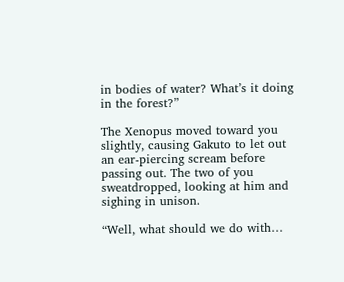in bodies of water? What’s it doing in the forest?”

The Xenopus moved toward you slightly, causing Gakuto to let out an ear-piercing scream before passing out. The two of you sweatdropped, looking at him and sighing in unison.

“Well, what should we do with…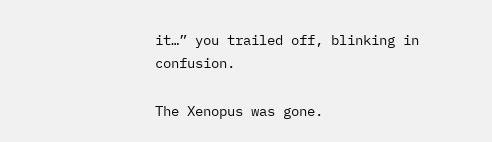it…” you trailed off, blinking in confusion.

The Xenopus was gone.